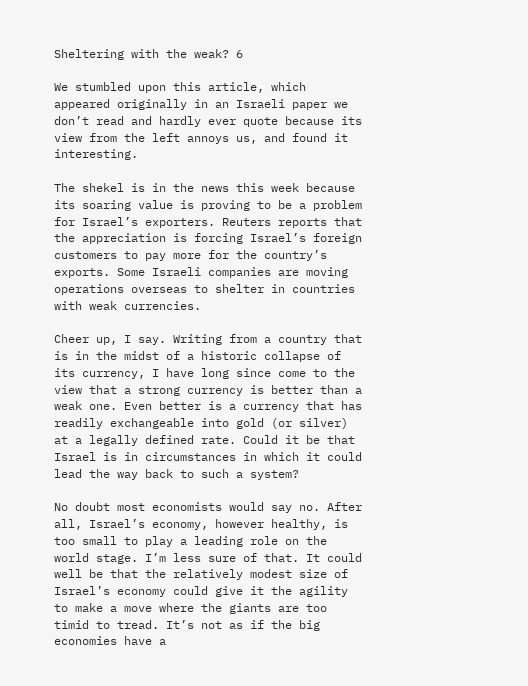Sheltering with the weak? 6

We stumbled upon this article, which appeared originally in an Israeli paper we don’t read and hardly ever quote because its view from the left annoys us, and found it interesting.

The shekel is in the news this week because its soaring value is proving to be a problem for Israel’s exporters. Reuters reports that the appreciation is forcing Israel’s foreign customers to pay more for the country’s exports. Some Israeli companies are moving operations overseas to shelter in countries with weak currencies.

Cheer up, I say. Writing from a country that is in the midst of a historic collapse of its currency, I have long since come to the view that a strong currency is better than a weak one. Even better is a currency that has readily exchangeable into gold (or silver) at a legally defined rate. Could it be that Israel is in circumstances in which it could lead the way back to such a system?

No doubt most economists would say no. After all, Israel’s economy, however healthy, is too small to play a leading role on the world stage. I’m less sure of that. It could well be that the relatively modest size of Israel’s economy could give it the agility to make a move where the giants are too timid to tread. It’s not as if the big economies have a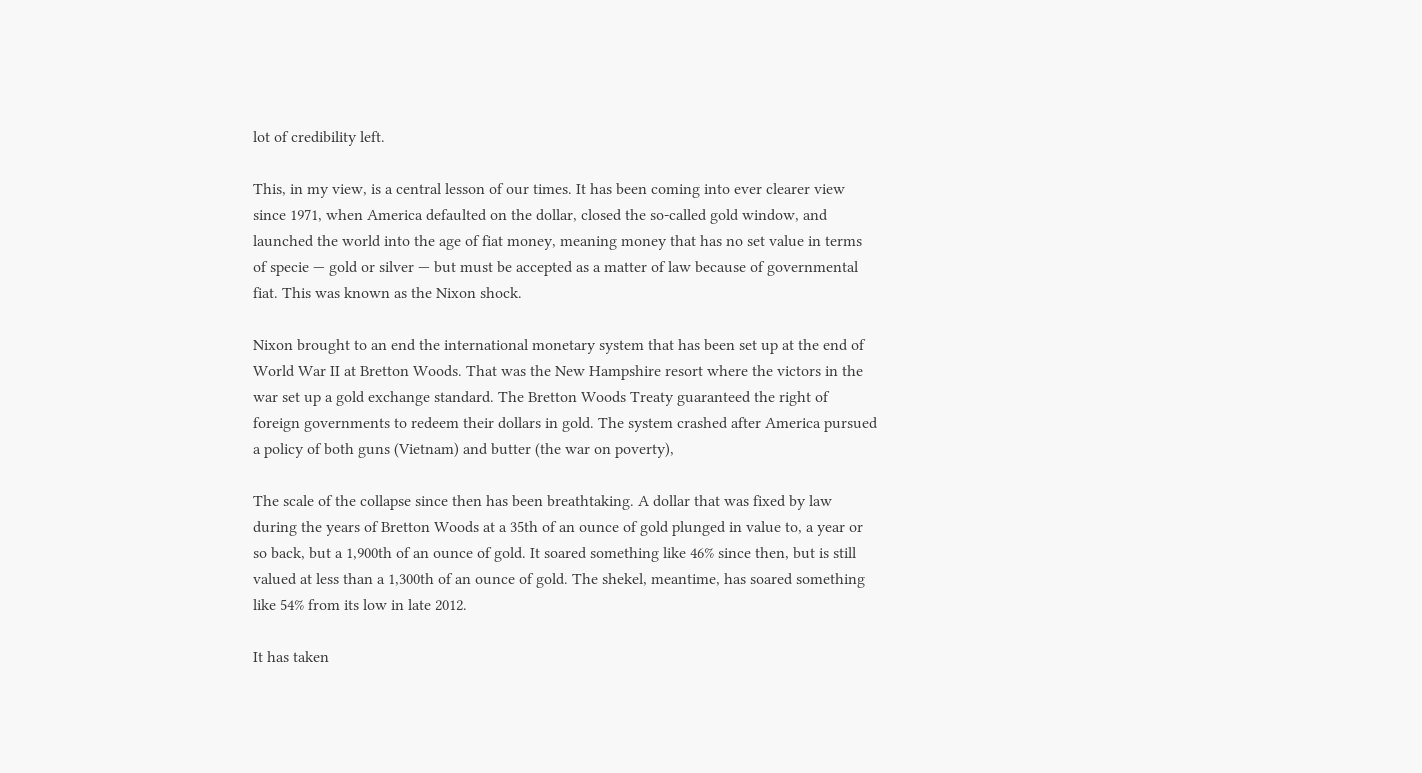lot of credibility left.

This, in my view, is a central lesson of our times. It has been coming into ever clearer view since 1971, when America defaulted on the dollar, closed the so-called gold window, and launched the world into the age of fiat money, meaning money that has no set value in terms of specie — gold or silver — but must be accepted as a matter of law because of governmental fiat. This was known as the Nixon shock.

Nixon brought to an end the international monetary system that has been set up at the end of World War II at Bretton Woods. That was the New Hampshire resort where the victors in the war set up a gold exchange standard. The Bretton Woods Treaty guaranteed the right of foreign governments to redeem their dollars in gold. The system crashed after America pursued a policy of both guns (Vietnam) and butter (the war on poverty),

The scale of the collapse since then has been breathtaking. A dollar that was fixed by law during the years of Bretton Woods at a 35th of an ounce of gold plunged in value to, a year or so back, but a 1,900th of an ounce of gold. It soared something like 46% since then, but is still valued at less than a 1,300th of an ounce of gold. The shekel, meantime, has soared something like 54% from its low in late 2012.

It has taken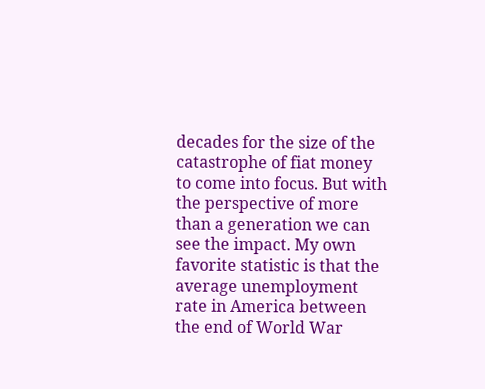decades for the size of the catastrophe of fiat money to come into focus. But with the perspective of more than a generation we can see the impact. My own favorite statistic is that the average unemployment rate in America between the end of World War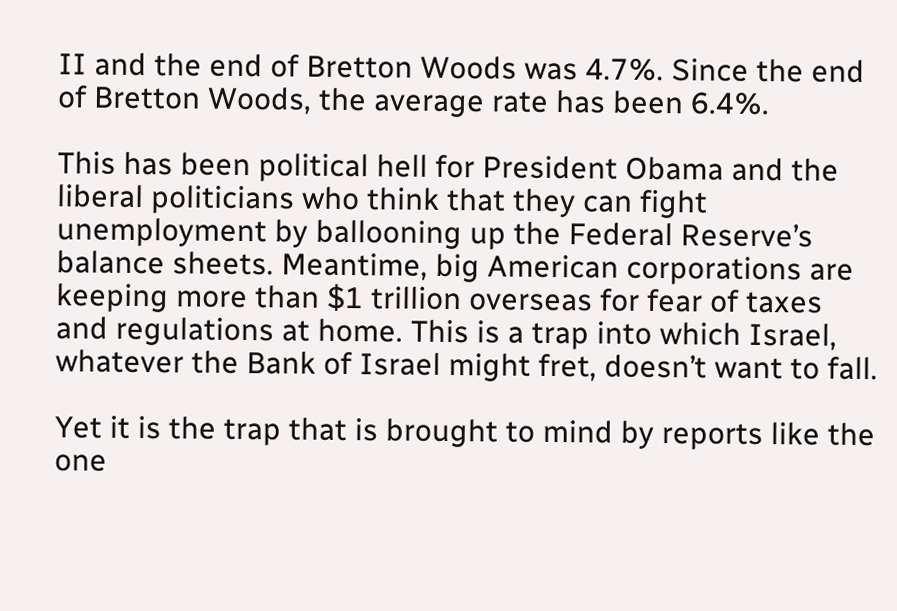II and the end of Bretton Woods was 4.7%. Since the end of Bretton Woods, the average rate has been 6.4%.

This has been political hell for President Obama and the liberal politicians who think that they can fight unemployment by ballooning up the Federal Reserve’s balance sheets. Meantime, big American corporations are keeping more than $1 trillion overseas for fear of taxes and regulations at home. This is a trap into which Israel, whatever the Bank of Israel might fret, doesn’t want to fall.

Yet it is the trap that is brought to mind by reports like the one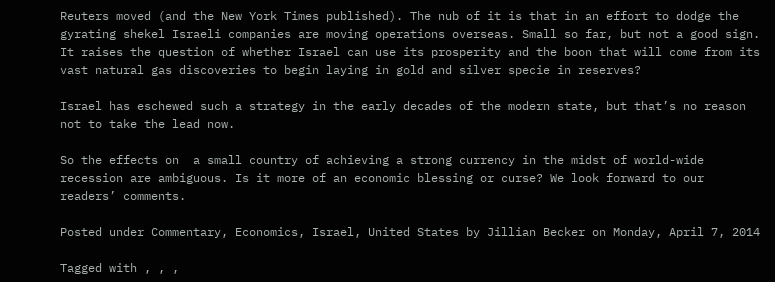Reuters moved (and the New York Times published). The nub of it is that in an effort to dodge the gyrating shekel Israeli companies are moving operations overseas. Small so far, but not a good sign. It raises the question of whether Israel can use its prosperity and the boon that will come from its vast natural gas discoveries to begin laying in gold and silver specie in reserves?

Israel has eschewed such a strategy in the early decades of the modern state, but that’s no reason not to take the lead now.

So the effects on  a small country of achieving a strong currency in the midst of world-wide recession are ambiguous. Is it more of an economic blessing or curse? We look forward to our readers’ comments.

Posted under Commentary, Economics, Israel, United States by Jillian Becker on Monday, April 7, 2014

Tagged with , , ,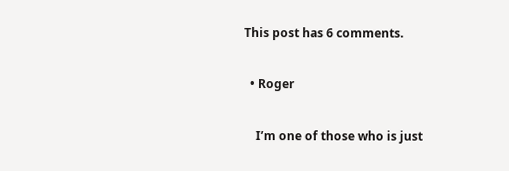This post has 6 comments.

  • Roger

    I’m one of those who is just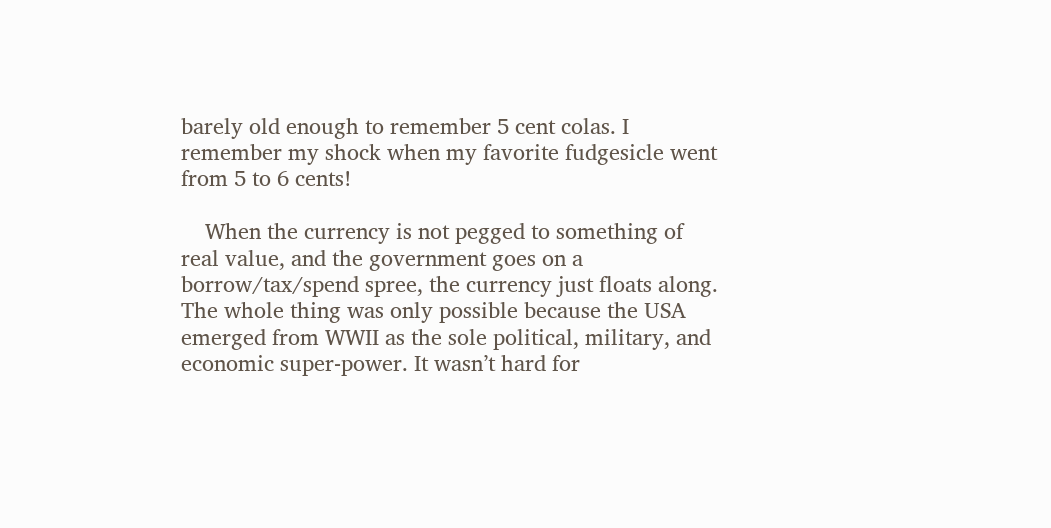barely old enough to remember 5 cent colas. I remember my shock when my favorite fudgesicle went from 5 to 6 cents!

    When the currency is not pegged to something of real value, and the government goes on a borrow/tax/spend spree, the currency just floats along. The whole thing was only possible because the USA emerged from WWII as the sole political, military, and economic super-power. It wasn’t hard for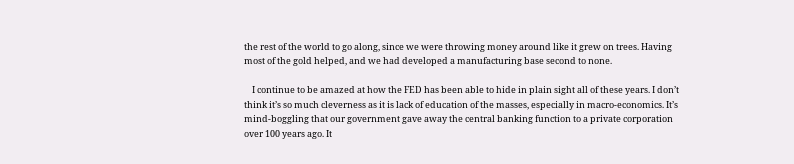the rest of the world to go along, since we were throwing money around like it grew on trees. Having most of the gold helped, and we had developed a manufacturing base second to none.

    I continue to be amazed at how the FED has been able to hide in plain sight all of these years. I don’t think it’s so much cleverness as it is lack of education of the masses, especially in macro-economics. It’s mind-boggling that our government gave away the central banking function to a private corporation over 100 years ago. It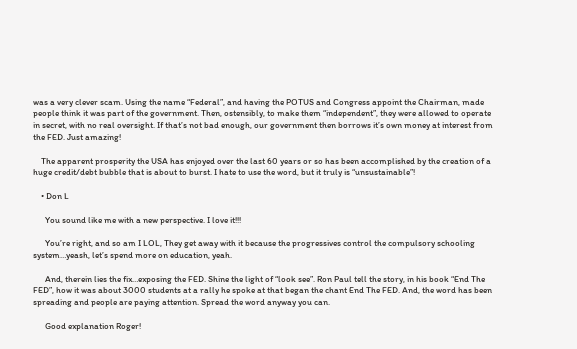was a very clever scam. Using the name “Federal”, and having the POTUS and Congress appoint the Chairman, made people think it was part of the government. Then, ostensibly, to make them “independent”, they were allowed to operate in secret, with no real oversight. If that’s not bad enough, our government then borrows it’s own money at interest from the FED. Just amazing!

    The apparent prosperity the USA has enjoyed over the last 60 years or so has been accomplished by the creation of a huge credit/debt bubble that is about to burst. I hate to use the word, but it truly is “unsustainable”!

    • Don L

      You sound like me with a new perspective. I love it!!!

      You’re right, and so am I LOL, They get away with it because the progressives control the compulsory schooling system…yeash, let’s spend more on education, yeah.

      And, therein lies the fix…exposing the FED. Shine the light of “look see”. Ron Paul tell the story, in his book “End The FED”, how it was about 3000 students at a rally he spoke at that began the chant End The FED. And, the word has been spreading and people are paying attention. Spread the word anyway you can.

      Good explanation Roger!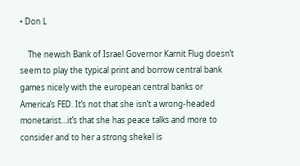• Don L

    The newish Bank of Israel Governor Karnit Flug doesn’t seem to play the typical print and borrow central bank games nicely with the european central banks or America’s FED. It’s not that she isn’t a wrong-headed monetarist…it’s that she has peace talks and more to consider and to her a strong shekel is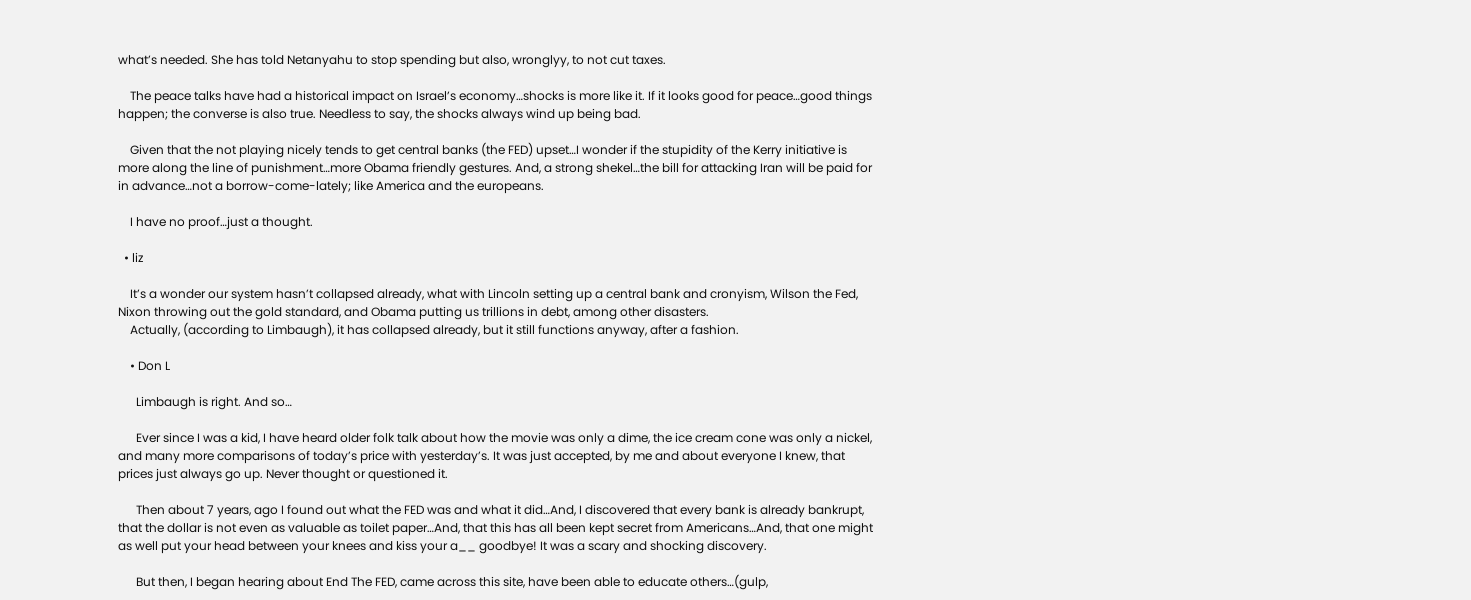what’s needed. She has told Netanyahu to stop spending but also, wronglyy, to not cut taxes.

    The peace talks have had a historical impact on Israel’s economy…shocks is more like it. If it looks good for peace…good things happen; the converse is also true. Needless to say, the shocks always wind up being bad.

    Given that the not playing nicely tends to get central banks (the FED) upset…I wonder if the stupidity of the Kerry initiative is more along the line of punishment…more Obama friendly gestures. And, a strong shekel…the bill for attacking Iran will be paid for in advance…not a borrow-come-lately; like America and the europeans.

    I have no proof…just a thought.

  • liz

    It’s a wonder our system hasn’t collapsed already, what with Lincoln setting up a central bank and cronyism, Wilson the Fed, Nixon throwing out the gold standard, and Obama putting us trillions in debt, among other disasters.
    Actually, (according to Limbaugh), it has collapsed already, but it still functions anyway, after a fashion.

    • Don L

      Limbaugh is right. And so…

      Ever since I was a kid, I have heard older folk talk about how the movie was only a dime, the ice cream cone was only a nickel, and many more comparisons of today’s price with yesterday’s. It was just accepted, by me and about everyone I knew, that prices just always go up. Never thought or questioned it.

      Then about 7 years, ago I found out what the FED was and what it did…And, I discovered that every bank is already bankrupt, that the dollar is not even as valuable as toilet paper…And, that this has all been kept secret from Americans…And, that one might as well put your head between your knees and kiss your a__ goodbye! It was a scary and shocking discovery.

      But then, I began hearing about End The FED, came across this site, have been able to educate others…(gulp,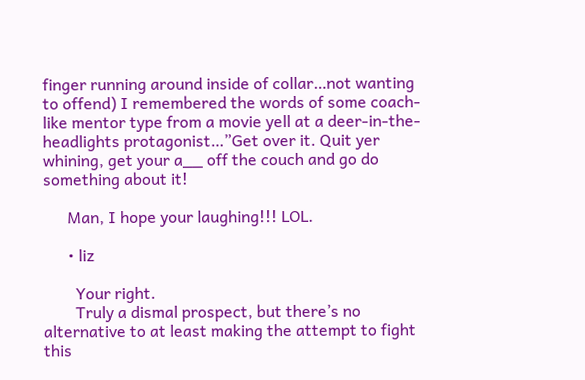finger running around inside of collar…not wanting to offend) I remembered the words of some coach-like mentor type from a movie yell at a deer-in-the-headlights protagonist…”Get over it. Quit yer whining, get your a__ off the couch and go do something about it!

      Man, I hope your laughing!!! LOL.

      • liz

        Your right.
        Truly a dismal prospect, but there’s no alternative to at least making the attempt to fight this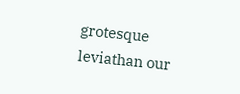grotesque leviathan our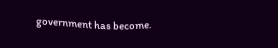government has become.